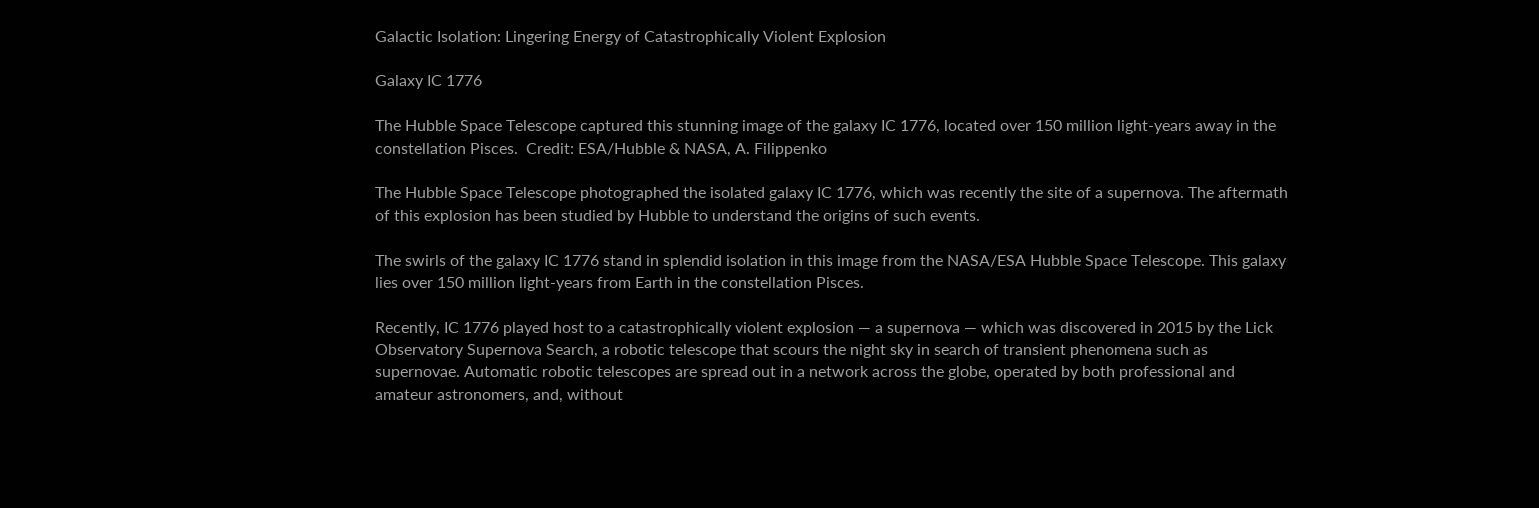Galactic Isolation: Lingering Energy of Catastrophically Violent Explosion

Galaxy IC 1776

The Hubble Space Telescope captured this stunning image of the galaxy IC 1776, located over 150 million light-years away in the constellation Pisces.  Credit: ESA/Hubble & NASA, A. Filippenko

The Hubble Space Telescope photographed the isolated galaxy IC 1776, which was recently the site of a supernova. The aftermath of this explosion has been studied by Hubble to understand the origins of such events.

The swirls of the galaxy IC 1776 stand in splendid isolation in this image from the NASA/ESA Hubble Space Telescope. This galaxy lies over 150 million light-years from Earth in the constellation Pisces.

Recently, IC 1776 played host to a catastrophically violent explosion — a supernova — which was discovered in 2015 by the Lick Observatory Supernova Search, a robotic telescope that scours the night sky in search of transient phenomena such as supernovae. Automatic robotic telescopes are spread out in a network across the globe, operated by both professional and amateur astronomers, and, without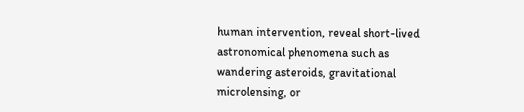human intervention, reveal short-lived astronomical phenomena such as wandering asteroids, gravitational microlensing, or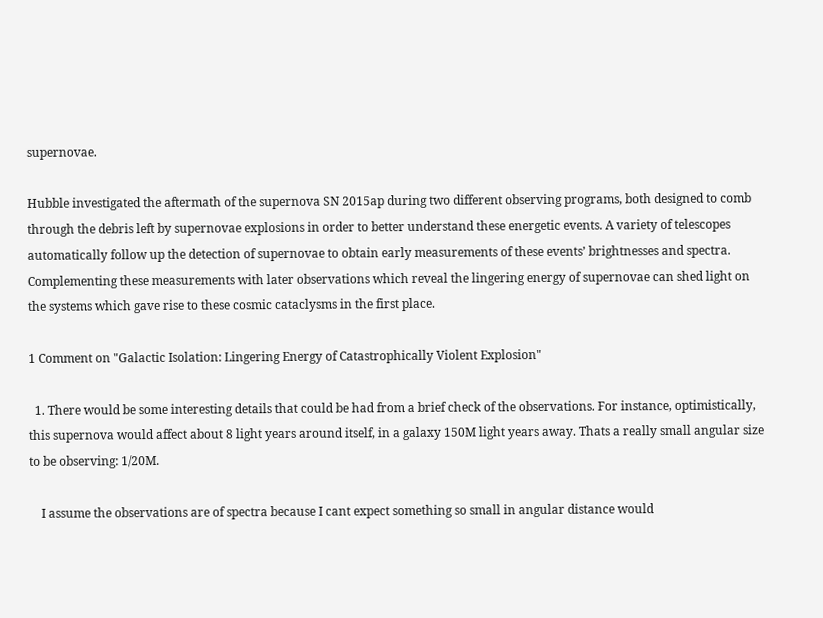supernovae.

Hubble investigated the aftermath of the supernova SN 2015ap during two different observing programs, both designed to comb through the debris left by supernovae explosions in order to better understand these energetic events. A variety of telescopes automatically follow up the detection of supernovae to obtain early measurements of these events’ brightnesses and spectra. Complementing these measurements with later observations which reveal the lingering energy of supernovae can shed light on the systems which gave rise to these cosmic cataclysms in the first place.

1 Comment on "Galactic Isolation: Lingering Energy of Catastrophically Violent Explosion"

  1. There would be some interesting details that could be had from a brief check of the observations. For instance, optimistically, this supernova would affect about 8 light years around itself, in a galaxy 150M light years away. Thats a really small angular size to be observing: 1/20M.

    I assume the observations are of spectra because I cant expect something so small in angular distance would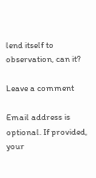lend itself to observation, can it?

Leave a comment

Email address is optional. If provided, your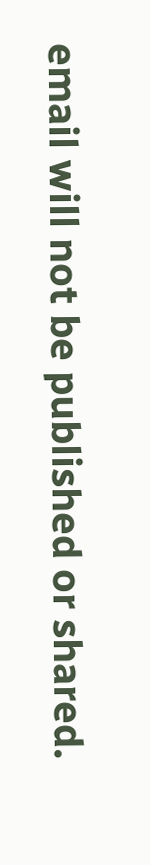email will not be published or shared.